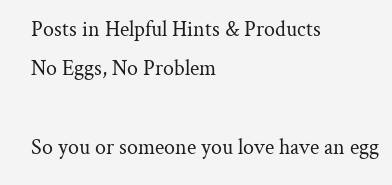Posts in Helpful Hints & Products
No Eggs, No Problem

So you or someone you love have an egg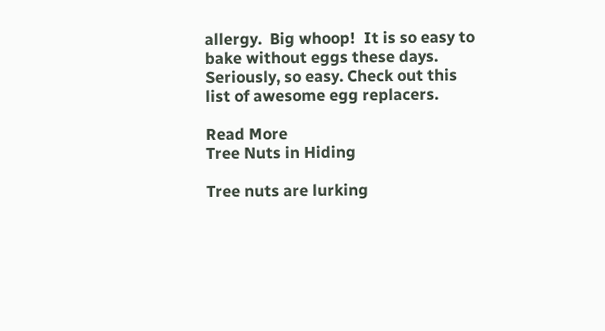allergy.  Big whoop!  It is so easy to bake without eggs these days.  Seriously, so easy. Check out this list of awesome egg replacers.

Read More
Tree Nuts in Hiding

Tree nuts are lurking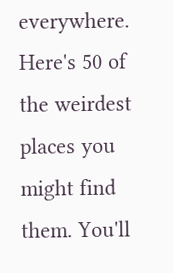everywhere.  Here's 50 of the weirdest places you might find them. You'll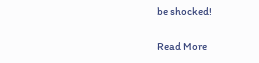be shocked!

Read More